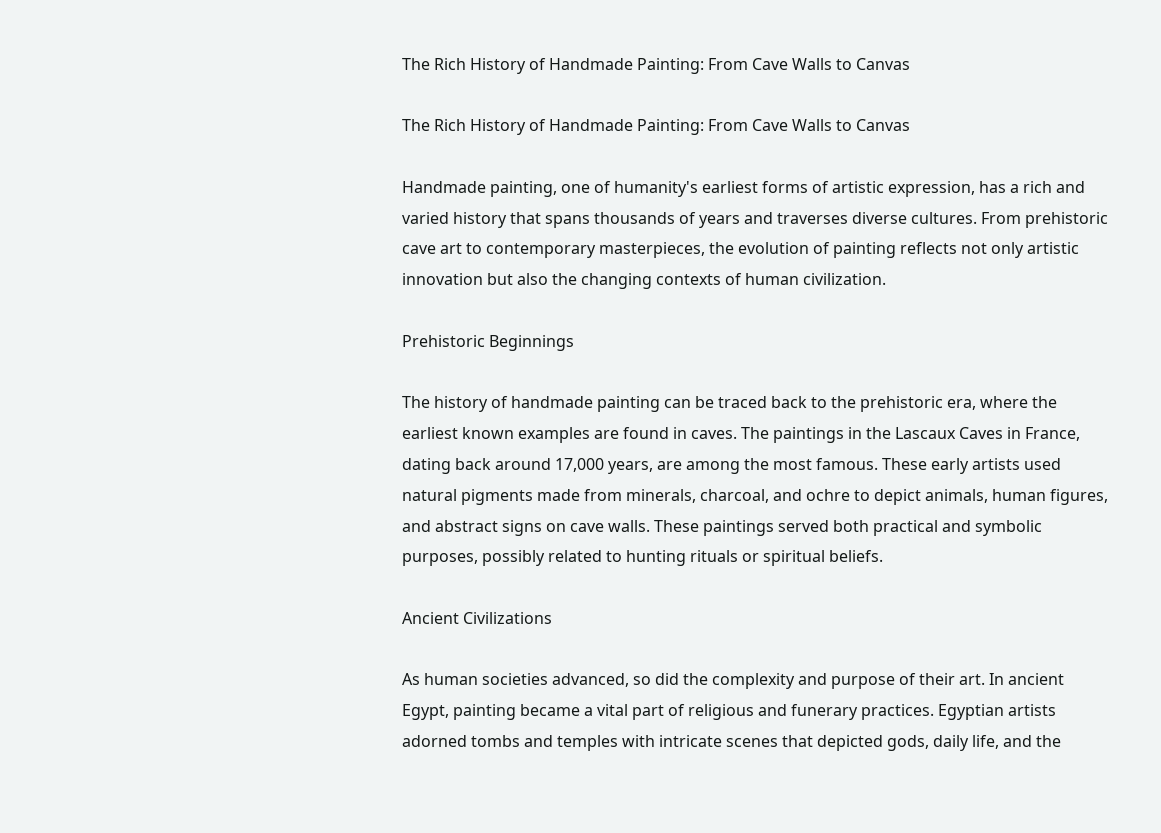The Rich History of Handmade Painting: From Cave Walls to Canvas

The Rich History of Handmade Painting: From Cave Walls to Canvas

Handmade painting, one of humanity's earliest forms of artistic expression, has a rich and varied history that spans thousands of years and traverses diverse cultures. From prehistoric cave art to contemporary masterpieces, the evolution of painting reflects not only artistic innovation but also the changing contexts of human civilization.

Prehistoric Beginnings

The history of handmade painting can be traced back to the prehistoric era, where the earliest known examples are found in caves. The paintings in the Lascaux Caves in France, dating back around 17,000 years, are among the most famous. These early artists used natural pigments made from minerals, charcoal, and ochre to depict animals, human figures, and abstract signs on cave walls. These paintings served both practical and symbolic purposes, possibly related to hunting rituals or spiritual beliefs.

Ancient Civilizations

As human societies advanced, so did the complexity and purpose of their art. In ancient Egypt, painting became a vital part of religious and funerary practices. Egyptian artists adorned tombs and temples with intricate scenes that depicted gods, daily life, and the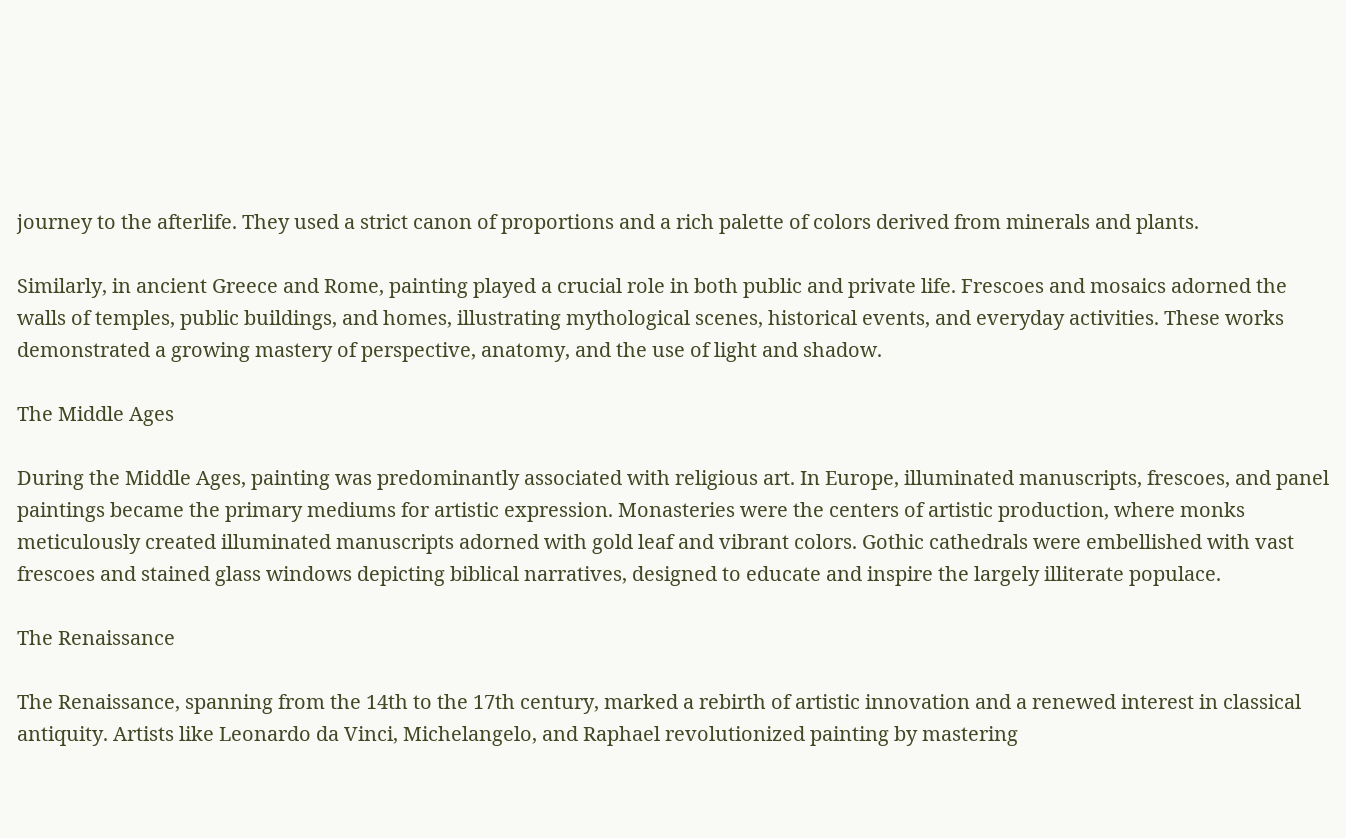journey to the afterlife. They used a strict canon of proportions and a rich palette of colors derived from minerals and plants.

Similarly, in ancient Greece and Rome, painting played a crucial role in both public and private life. Frescoes and mosaics adorned the walls of temples, public buildings, and homes, illustrating mythological scenes, historical events, and everyday activities. These works demonstrated a growing mastery of perspective, anatomy, and the use of light and shadow.

The Middle Ages

During the Middle Ages, painting was predominantly associated with religious art. In Europe, illuminated manuscripts, frescoes, and panel paintings became the primary mediums for artistic expression. Monasteries were the centers of artistic production, where monks meticulously created illuminated manuscripts adorned with gold leaf and vibrant colors. Gothic cathedrals were embellished with vast frescoes and stained glass windows depicting biblical narratives, designed to educate and inspire the largely illiterate populace.

The Renaissance

The Renaissance, spanning from the 14th to the 17th century, marked a rebirth of artistic innovation and a renewed interest in classical antiquity. Artists like Leonardo da Vinci, Michelangelo, and Raphael revolutionized painting by mastering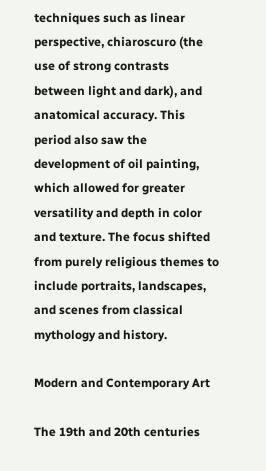techniques such as linear perspective, chiaroscuro (the use of strong contrasts between light and dark), and anatomical accuracy. This period also saw the development of oil painting, which allowed for greater versatility and depth in color and texture. The focus shifted from purely religious themes to include portraits, landscapes, and scenes from classical mythology and history.

Modern and Contemporary Art

The 19th and 20th centuries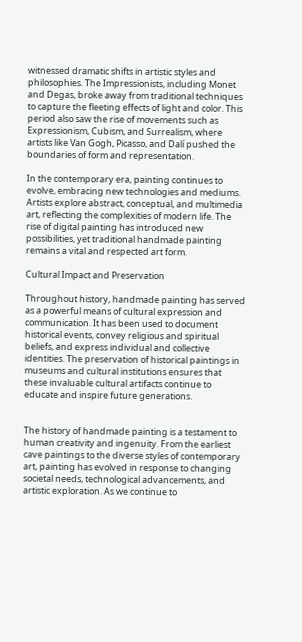witnessed dramatic shifts in artistic styles and philosophies. The Impressionists, including Monet and Degas, broke away from traditional techniques to capture the fleeting effects of light and color. This period also saw the rise of movements such as Expressionism, Cubism, and Surrealism, where artists like Van Gogh, Picasso, and Dalí pushed the boundaries of form and representation.

In the contemporary era, painting continues to evolve, embracing new technologies and mediums. Artists explore abstract, conceptual, and multimedia art, reflecting the complexities of modern life. The rise of digital painting has introduced new possibilities, yet traditional handmade painting remains a vital and respected art form.

Cultural Impact and Preservation

Throughout history, handmade painting has served as a powerful means of cultural expression and communication. It has been used to document historical events, convey religious and spiritual beliefs, and express individual and collective identities. The preservation of historical paintings in museums and cultural institutions ensures that these invaluable cultural artifacts continue to educate and inspire future generations.


The history of handmade painting is a testament to human creativity and ingenuity. From the earliest cave paintings to the diverse styles of contemporary art, painting has evolved in response to changing societal needs, technological advancements, and artistic exploration. As we continue to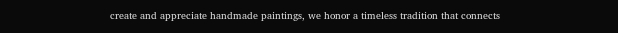create and appreciate handmade paintings, we honor a timeless tradition that connects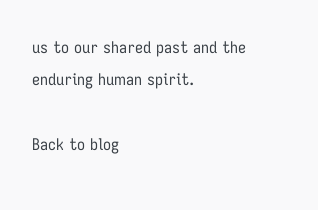us to our shared past and the enduring human spirit.

Back to blog